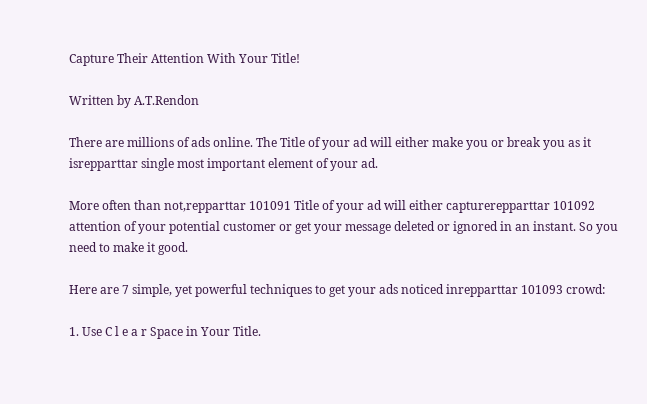Capture Their Attention With Your Title!

Written by A.T.Rendon

There are millions of ads online. The Title of your ad will either make you or break you as it isrepparttar single most important element of your ad.

More often than not,repparttar 101091 Title of your ad will either capturerepparttar 101092 attention of your potential customer or get your message deleted or ignored in an instant. So you need to make it good.

Here are 7 simple, yet powerful techniques to get your ads noticed inrepparttar 101093 crowd:

1. Use C l e a r Space in Your Title.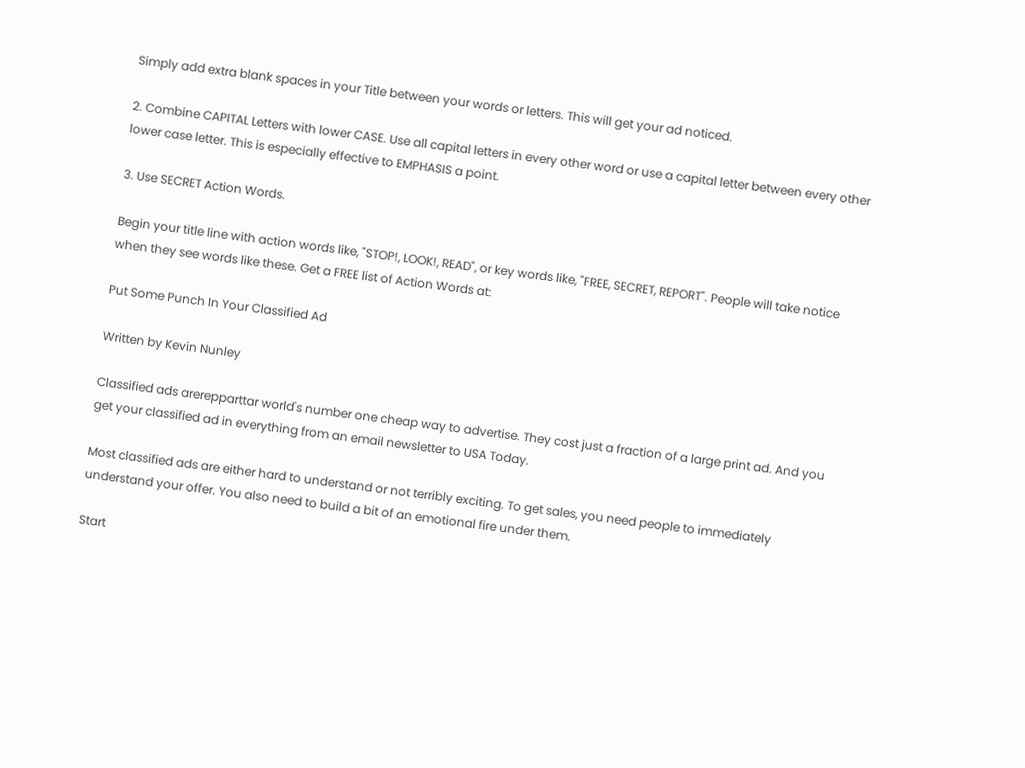Simply add extra blank spaces in your Title between your words or letters. This will get your ad noticed.

2. Combine CAPITAL Letters with lower CASE. Use all capital letters in every other word or use a capital letter between every other lower case letter. This is especially effective to EMPHASIS a point.

3. Use SECRET Action Words.

Begin your title line with action words like, "STOP!, LOOK!, READ", or key words like, "FREE, SECRET, REPORT". People will take notice when they see words like these. Get a FREE list of Action Words at:

Put Some Punch In Your Classified Ad

Written by Kevin Nunley

Classified ads arerepparttar world's number one cheap way to advertise. They cost just a fraction of a large print ad. And you get your classified ad in everything from an email newsletter to USA Today.

Most classified ads are either hard to understand or not terribly exciting. To get sales, you need people to immediately understand your offer. You also need to build a bit of an emotional fire under them.

Start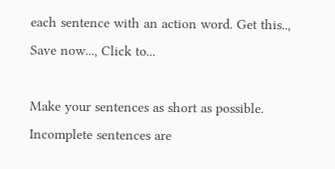each sentence with an action word. Get this.., Save now..., Click to...

Make your sentences as short as possible. Incomplete sentences are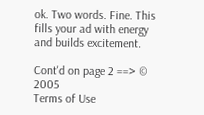ok. Two words. Fine. This fills your ad with energy and builds excitement.

Cont'd on page 2 ==> © 2005
Terms of Use